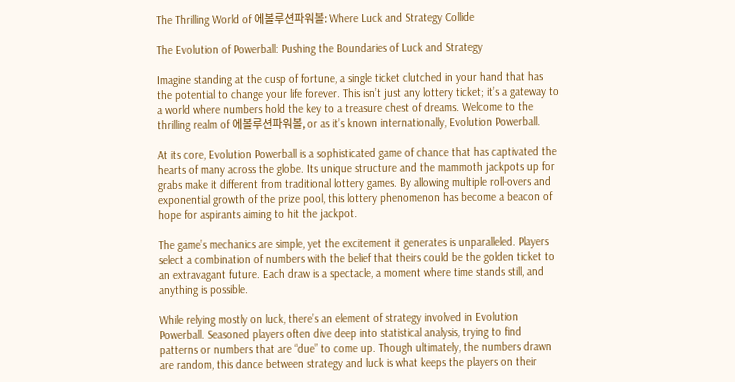The Thrilling World of 에볼루션파워볼: Where Luck and Strategy Collide

The Evolution of Powerball: Pushing the Boundaries of Luck and Strategy

Imagine standing at the cusp of fortune, a single ticket clutched in your hand that has the potential to change your life forever. This isn’t just any lottery ticket; it’s a gateway to a world where numbers hold the key to a treasure chest of dreams. Welcome to the thrilling realm of 에볼루션파워볼, or as it’s known internationally, Evolution Powerball.

At its core, Evolution Powerball is a sophisticated game of chance that has captivated the hearts of many across the globe. Its unique structure and the mammoth jackpots up for grabs make it different from traditional lottery games. By allowing multiple roll-overs and exponential growth of the prize pool, this lottery phenomenon has become a beacon of hope for aspirants aiming to hit the jackpot.

The game’s mechanics are simple, yet the excitement it generates is unparalleled. Players select a combination of numbers with the belief that theirs could be the golden ticket to an extravagant future. Each draw is a spectacle, a moment where time stands still, and anything is possible.

While relying mostly on luck, there’s an element of strategy involved in Evolution Powerball. Seasoned players often dive deep into statistical analysis, trying to find patterns or numbers that are “due” to come up. Though ultimately, the numbers drawn are random, this dance between strategy and luck is what keeps the players on their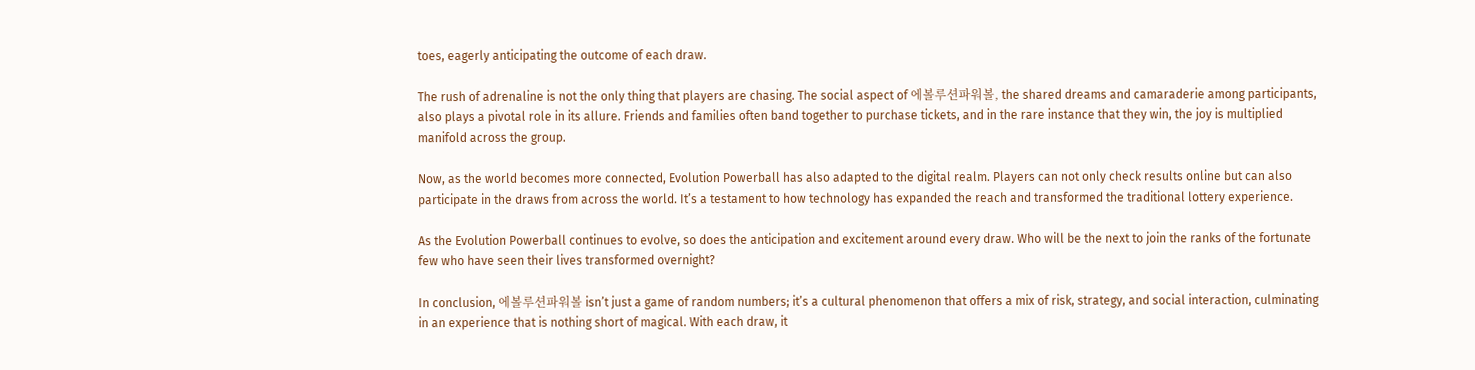toes, eagerly anticipating the outcome of each draw.

The rush of adrenaline is not the only thing that players are chasing. The social aspect of 에볼루션파워볼, the shared dreams and camaraderie among participants, also plays a pivotal role in its allure. Friends and families often band together to purchase tickets, and in the rare instance that they win, the joy is multiplied manifold across the group.

Now, as the world becomes more connected, Evolution Powerball has also adapted to the digital realm. Players can not only check results online but can also participate in the draws from across the world. It’s a testament to how technology has expanded the reach and transformed the traditional lottery experience.

As the Evolution Powerball continues to evolve, so does the anticipation and excitement around every draw. Who will be the next to join the ranks of the fortunate few who have seen their lives transformed overnight?

In conclusion, 에볼루션파워볼 isn’t just a game of random numbers; it’s a cultural phenomenon that offers a mix of risk, strategy, and social interaction, culminating in an experience that is nothing short of magical. With each draw, it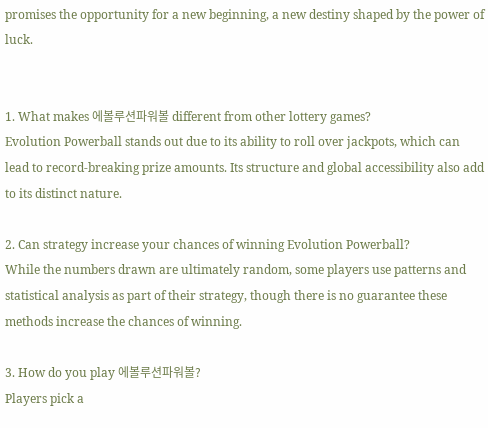promises the opportunity for a new beginning, a new destiny shaped by the power of luck.


1. What makes 에볼루션파워볼 different from other lottery games?
Evolution Powerball stands out due to its ability to roll over jackpots, which can lead to record-breaking prize amounts. Its structure and global accessibility also add to its distinct nature.

2. Can strategy increase your chances of winning Evolution Powerball?
While the numbers drawn are ultimately random, some players use patterns and statistical analysis as part of their strategy, though there is no guarantee these methods increase the chances of winning.

3. How do you play 에볼루션파워볼?
Players pick a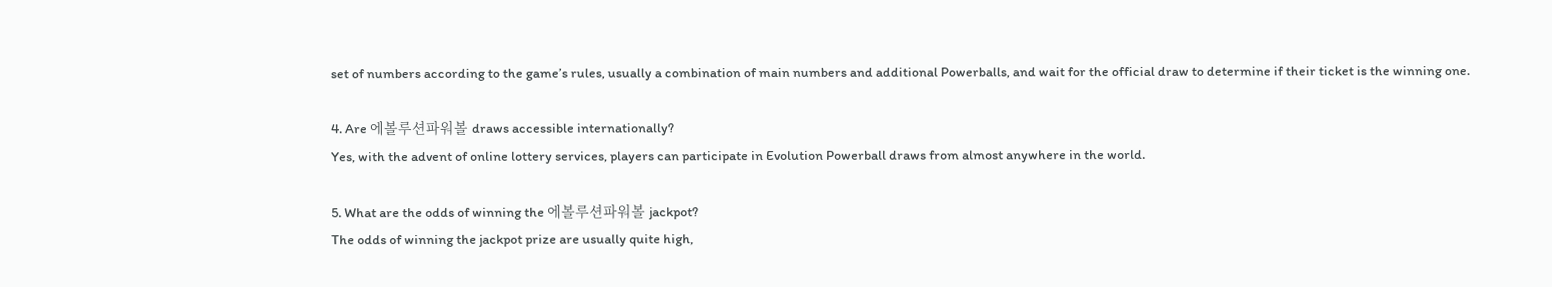set of numbers according to the game’s rules, usually a combination of main numbers and additional Powerballs, and wait for the official draw to determine if their ticket is the winning one.

4. Are 에볼루션파워볼 draws accessible internationally?
Yes, with the advent of online lottery services, players can participate in Evolution Powerball draws from almost anywhere in the world.

5. What are the odds of winning the 에볼루션파워볼 jackpot?
The odds of winning the jackpot prize are usually quite high,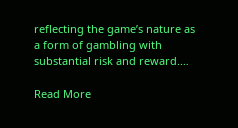reflecting the game’s nature as a form of gambling with substantial risk and reward.…

Read More